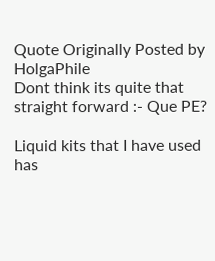Quote Originally Posted by HolgaPhile
Dont think its quite that straight forward :- Que PE?

Liquid kits that I have used has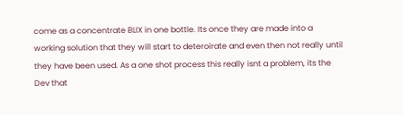come as a concentrate BLIX in one bottle. Its once they are made into a working solution that they will start to deteroirate and even then not really until they have been used. As a one shot process this really isnt a problem, its the Dev that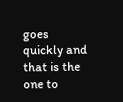goes quickly and that is the one to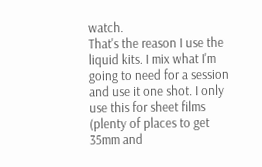watch.
That's the reason I use the liquid kits. I mix what I'm going to need for a session and use it one shot. I only use this for sheet films (plenty of places to get 35mm and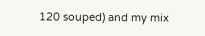120 souped) and my mix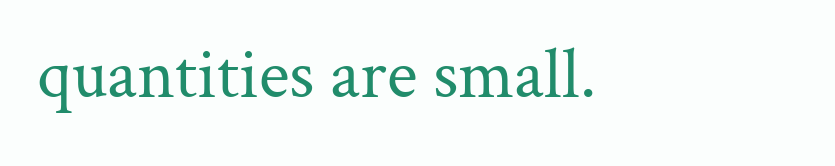quantities are small.